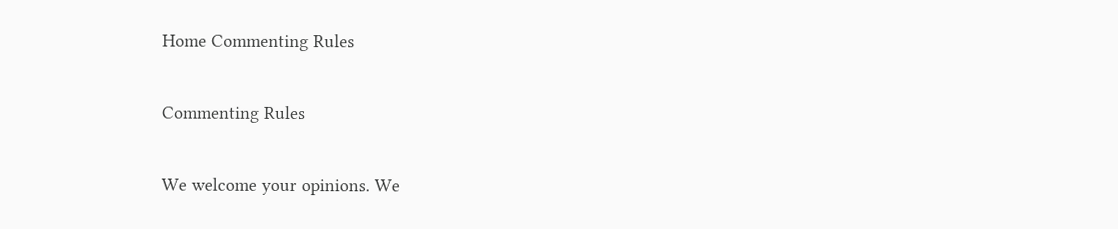Home Commenting Rules

Commenting Rules

We welcome your opinions. We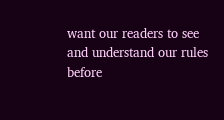want our readers to see and understand our rules before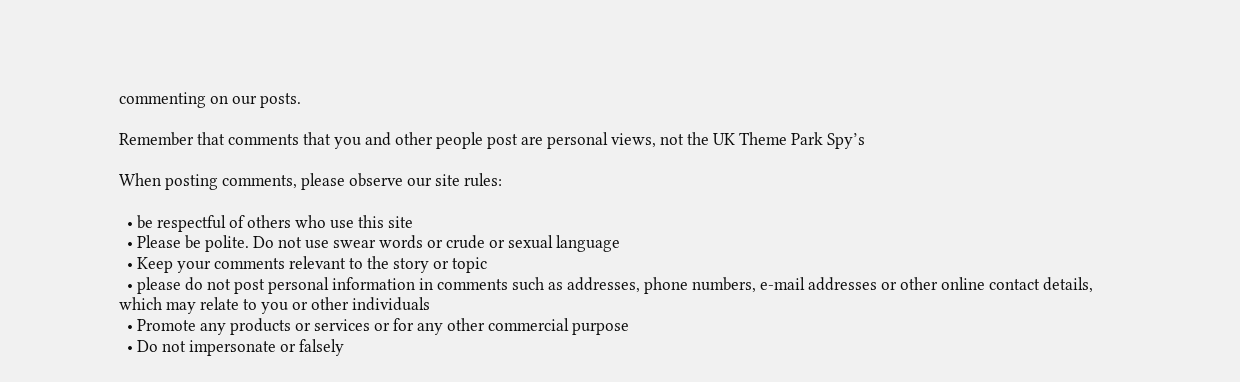commenting on our posts.

Remember that comments that you and other people post are personal views, not the UK Theme Park Spy’s

When posting comments, please observe our site rules:

  • be respectful of others who use this site
  • Please be polite. Do not use swear words or crude or sexual language
  • Keep your comments relevant to the story or topic
  • please do not post personal information in comments such as addresses, phone numbers, e-mail addresses or other online contact details, which may relate to you or other individuals
  • Promote any products or services or for any other commercial purpose
  • Do not impersonate or falsely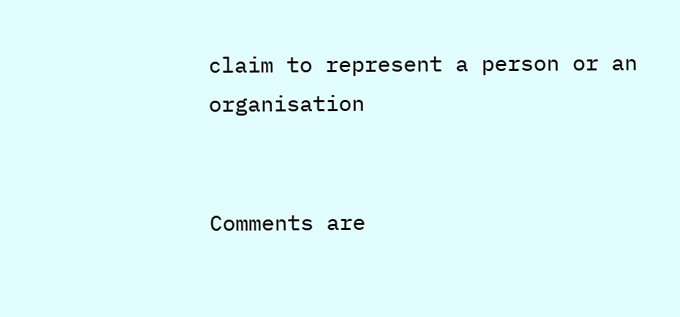claim to represent a person or an organisation


Comments are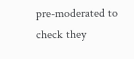pre-moderated to check they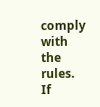comply with the rules. If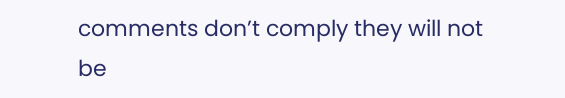comments don’t comply they will not be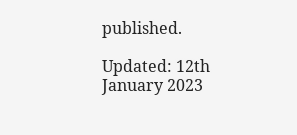published.

Updated: 12th January 2023